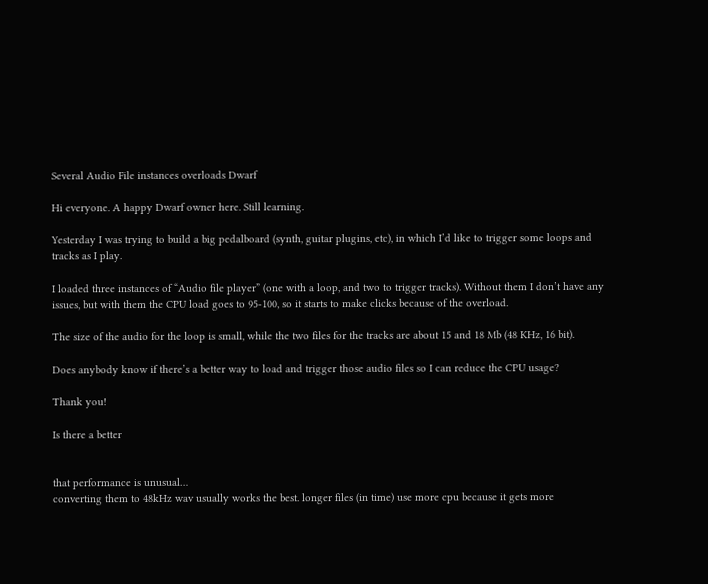Several Audio File instances overloads Dwarf

Hi everyone. A happy Dwarf owner here. Still learning.

Yesterday I was trying to build a big pedalboard (synth, guitar plugins, etc), in which I’d like to trigger some loops and tracks as I play.

I loaded three instances of “Audio file player” (one with a loop, and two to trigger tracks). Without them I don’t have any issues, but with them the CPU load goes to 95-100, so it starts to make clicks because of the overload.

The size of the audio for the loop is small, while the two files for the tracks are about 15 and 18 Mb (48 KHz, 16 bit).

Does anybody know if there’s a better way to load and trigger those audio files so I can reduce the CPU usage?

Thank you!

Is there a better


that performance is unusual…
converting them to 48kHz wav usually works the best. longer files (in time) use more cpu because it gets more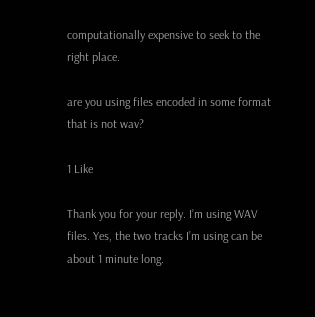computationally expensive to seek to the right place.

are you using files encoded in some format that is not wav?

1 Like

Thank you for your reply. I’m using WAV files. Yes, the two tracks I’m using can be about 1 minute long.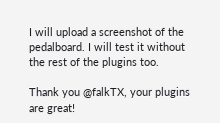I will upload a screenshot of the pedalboard. I will test it without the rest of the plugins too.

Thank you @falkTX, your plugins are great!